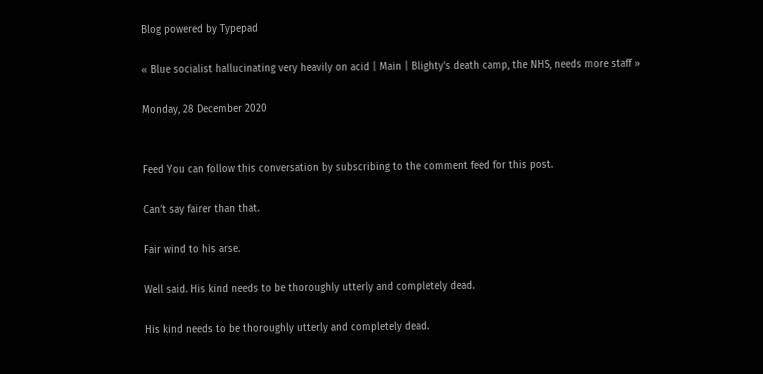Blog powered by Typepad

« Blue socialist hallucinating very heavily on acid | Main | Blighty's death camp, the NHS, needs more staff »

Monday, 28 December 2020


Feed You can follow this conversation by subscribing to the comment feed for this post.

Can’t say fairer than that.

Fair wind to his arse.

Well said. His kind needs to be thoroughly utterly and completely dead.

His kind needs to be thoroughly utterly and completely dead.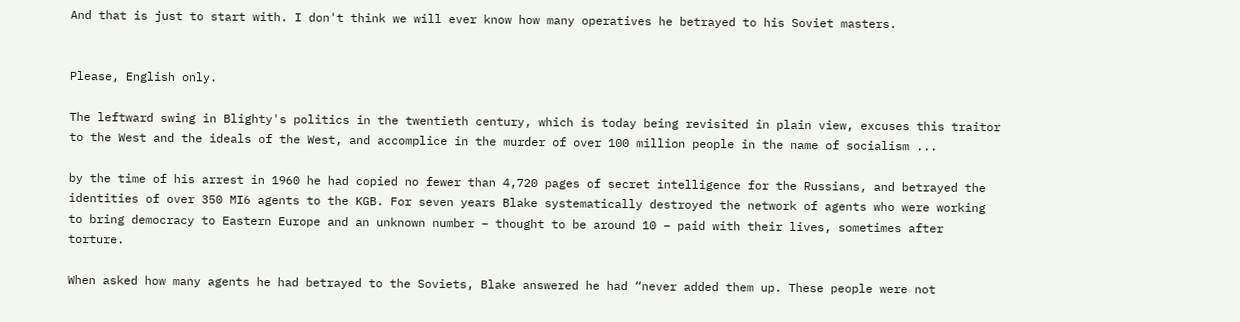And that is just to start with. I don't think we will ever know how many operatives he betrayed to his Soviet masters.


Please, English only.

The leftward swing in Blighty's politics in the twentieth century, which is today being revisited in plain view, excuses this traitor to the West and the ideals of the West, and accomplice in the murder of over 100 million people in the name of socialism ...

by the time of his arrest in 1960 he had copied no fewer than 4,720 pages of secret intelligence for the Russians, and betrayed the identities of over 350 MI6 agents to the KGB. For seven years Blake systematically destroyed the network of agents who were working to bring democracy to Eastern Europe and an unknown number – thought to be around 10 – paid with their lives, sometimes after torture.

When asked how many agents he had betrayed to the Soviets, Blake answered he had “never added them up. These people were not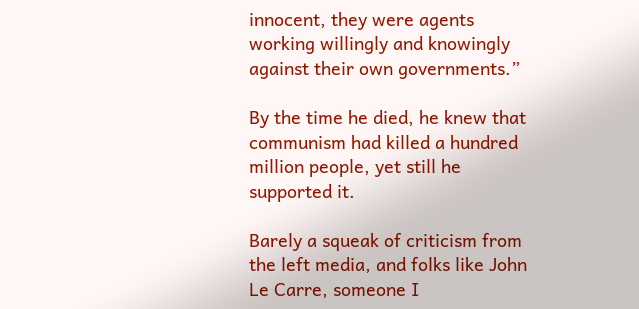innocent, they were agents working willingly and knowingly against their own governments.”

By the time he died, he knew that communism had killed a hundred million people, yet still he supported it.

Barely a squeak of criticism from the left media, and folks like John Le Carre, someone I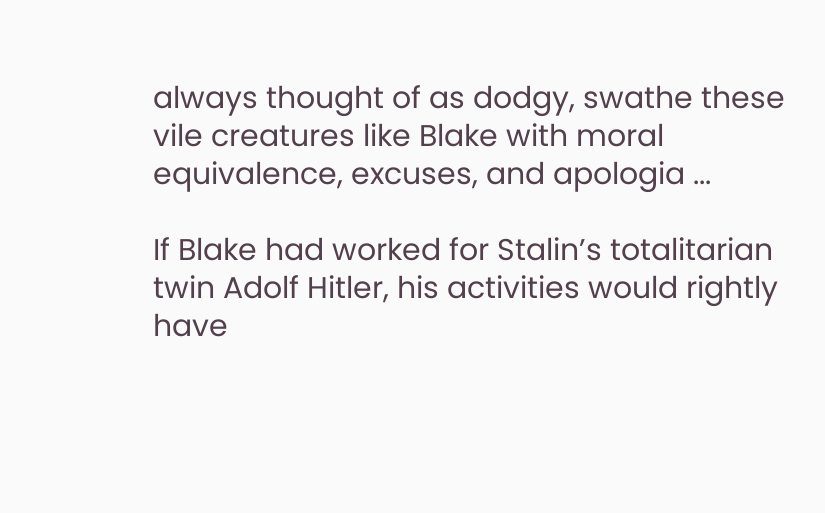always thought of as dodgy, swathe these vile creatures like Blake with moral equivalence, excuses, and apologia ...

If Blake had worked for Stalin’s totalitarian twin Adolf Hitler, his activities would rightly have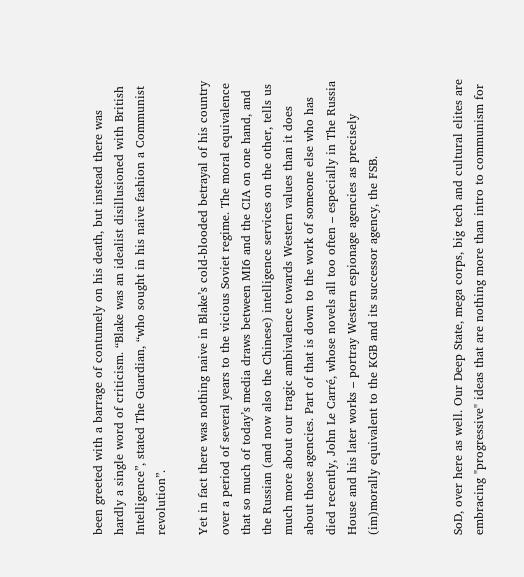been greeted with a barrage of contumely on his death, but instead there was hardly a single word of criticism. “Blake was an idealist disillusioned with British Intelligence”, stated The Guardian, “who sought in his naive fashion a Communist revolution”.

Yet in fact there was nothing naive in Blake’s cold-blooded betrayal of his country over a period of several years to the vicious Soviet regime. The moral equivalence that so much of today’s media draws between MI6 and the CIA on one hand, and the Russian (and now also the Chinese) intelligence services on the other, tells us much more about our tragic ambivalence towards Western values than it does about those agencies. Part of that is down to the work of someone else who has died recently, John Le Carré, whose novels all too often – especially in The Russia House and his later works – portray Western espionage agencies as precisely (im)morally equivalent to the KGB and its successor agency, the FSB.



SoD, over here as well. Our Deep State, mega corps, big tech and cultural elites are embracing "progressive" ideas that are nothing more than intro to communism for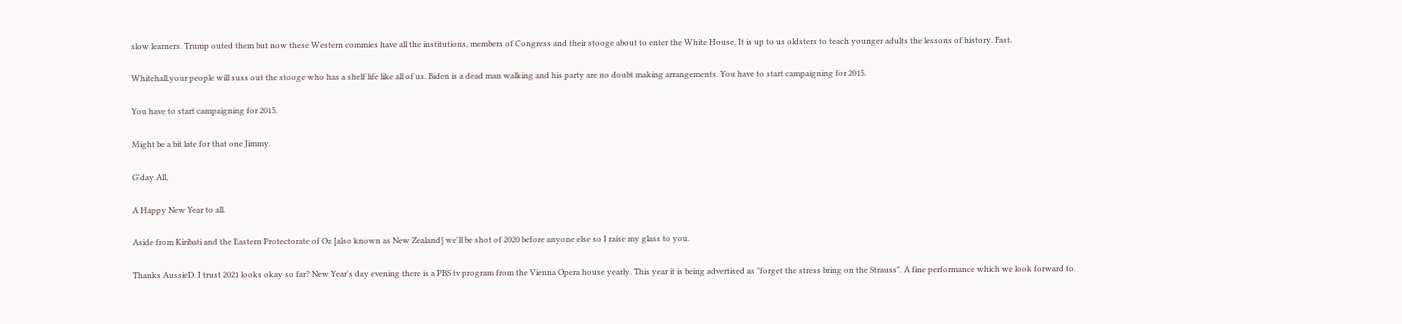slow learners. Trump outed them but now these Western commies have all the institutions, members of Congress and their stooge about to enter the White House. It is up to us oldsters to teach younger adults the lessons of history. Fast.

Whitehall,your people will suss out the stooge who has a shelf life like all of us. Biden is a dead man walking and his party are no doubt making arrangements. You have to start campaigning for 2015.

You have to start campaigning for 2015.

Might be a bit late for that one Jimmy.

G'day All,

A Happy New Year to all.

Aside from Kiribati and the Eastern Protectorate of Oz [also known as New Zealand] we'll be shot of 2020 before anyone else so I raise my glass to you.

Thanks AussieD. I trust 2021 looks okay so far? New Year's day evening there is a PBS tv program from the Vienna Opera house yearly. This year it is being advertised as "forget the stress bring on the Strauss". A fine performance which we look forward to.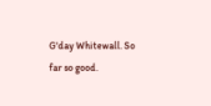G'day Whitewall. So far so good.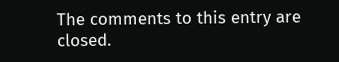The comments to this entry are closed.